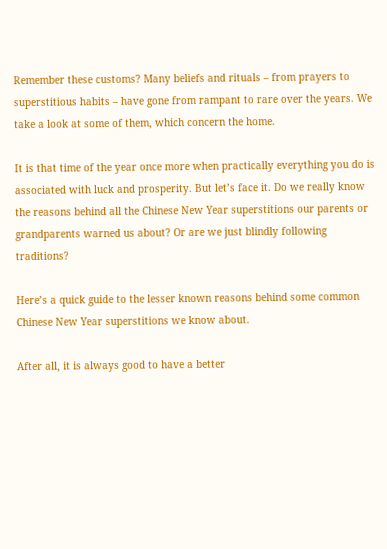Remember these customs? Many beliefs and rituals – from prayers to superstitious habits – have gone from rampant to rare over the years. We take a look at some of them, which concern the home.

It is that time of the year once more when practically everything you do is associated with luck and prosperity. But let’s face it. Do we really know the reasons behind all the Chinese New Year superstitions our parents or grandparents warned us about? Or are we just blindly following traditions?

Here’s a quick guide to the lesser known reasons behind some common Chinese New Year superstitions we know about.

After all, it is always good to have a better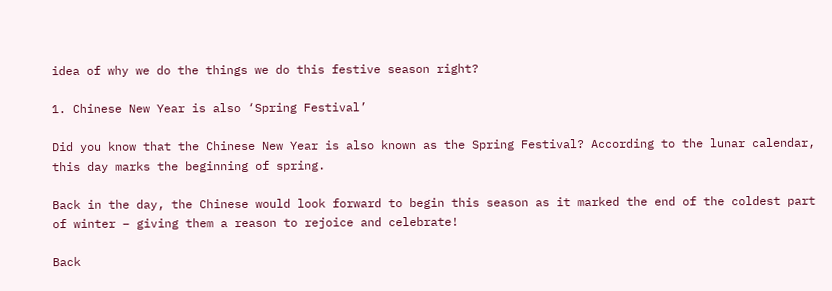idea of why we do the things we do this festive season right?

1. Chinese New Year is also ‘Spring Festival’

Did you know that the Chinese New Year is also known as the Spring Festival? According to the lunar calendar, this day marks the beginning of spring.

Back in the day, the Chinese would look forward to begin this season as it marked the end of the coldest part of winter – giving them a reason to rejoice and celebrate!

Back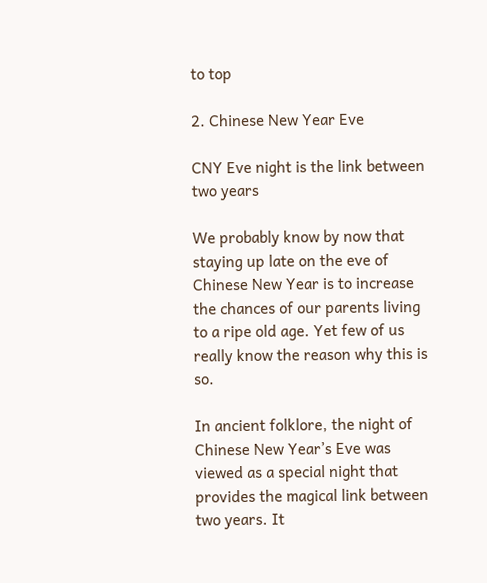to top

2. Chinese New Year Eve

CNY Eve night is the link between two years

We probably know by now that staying up late on the eve of Chinese New Year is to increase the chances of our parents living to a ripe old age. Yet few of us really know the reason why this is so.

In ancient folklore, the night of Chinese New Year’s Eve was viewed as a special night that provides the magical link between two years. It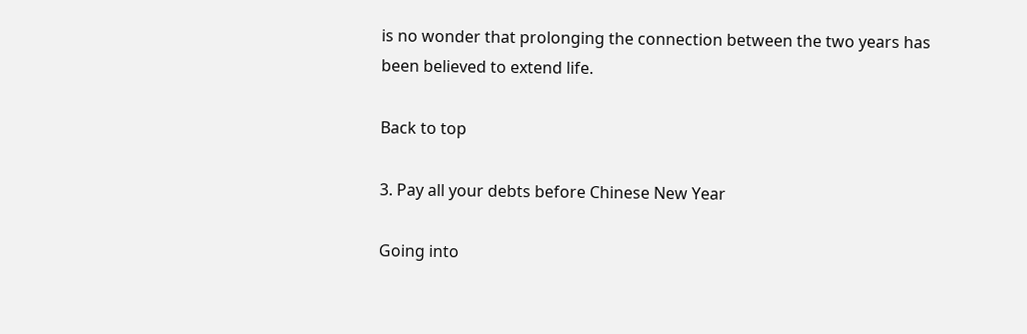is no wonder that prolonging the connection between the two years has been believed to extend life.

Back to top

3. Pay all your debts before Chinese New Year

Going into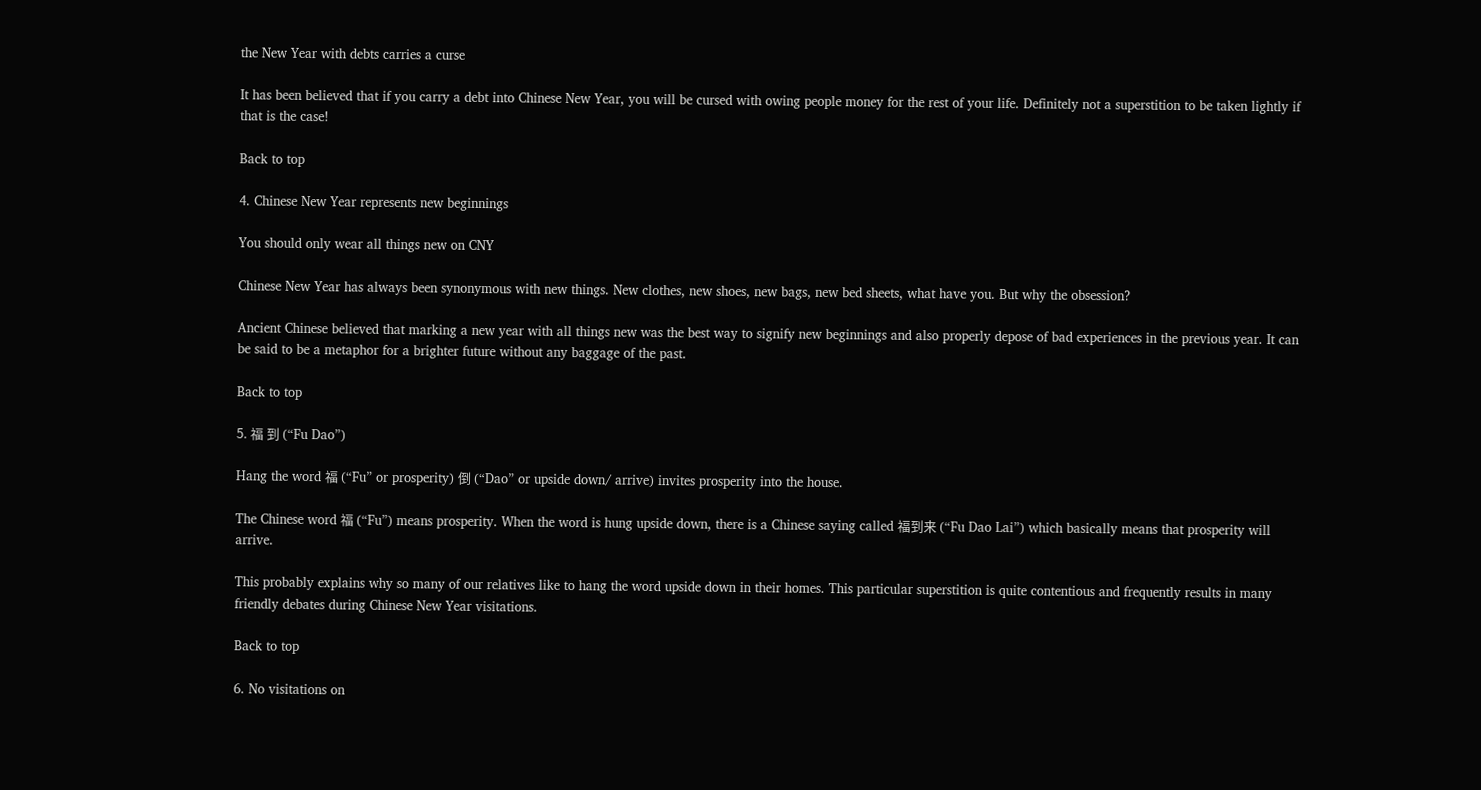the New Year with debts carries a curse

It has been believed that if you carry a debt into Chinese New Year, you will be cursed with owing people money for the rest of your life. Definitely not a superstition to be taken lightly if that is the case!

Back to top

4. Chinese New Year represents new beginnings

You should only wear all things new on CNY

Chinese New Year has always been synonymous with new things. New clothes, new shoes, new bags, new bed sheets, what have you. But why the obsession?

Ancient Chinese believed that marking a new year with all things new was the best way to signify new beginnings and also properly depose of bad experiences in the previous year. It can be said to be a metaphor for a brighter future without any baggage of the past.

Back to top

5. 福 到 (“Fu Dao”)

Hang the word 福 (“Fu” or prosperity) 倒 (“Dao” or upside down/ arrive) invites prosperity into the house.

The Chinese word 福 (“Fu”) means prosperity. When the word is hung upside down, there is a Chinese saying called 福到来 (“Fu Dao Lai”) which basically means that prosperity will arrive.

This probably explains why so many of our relatives like to hang the word upside down in their homes. This particular superstition is quite contentious and frequently results in many friendly debates during Chinese New Year visitations.

Back to top

6. No visitations on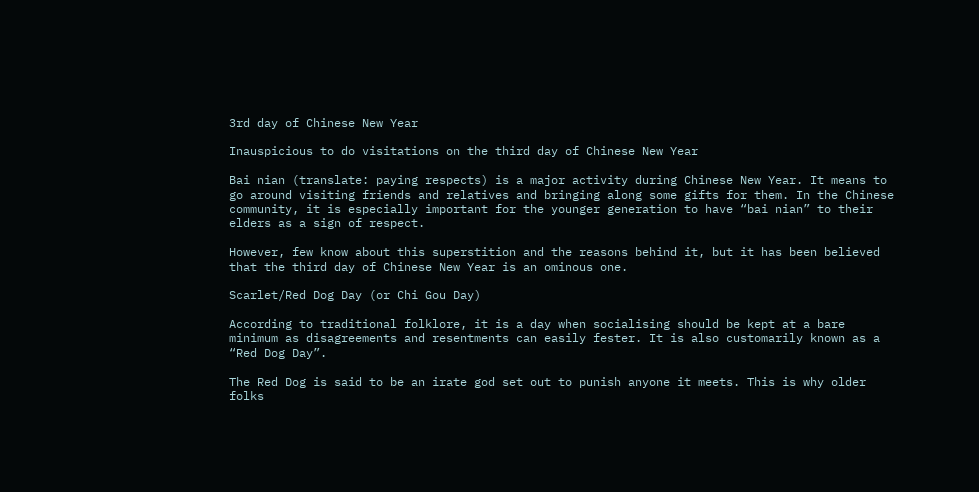3rd day of Chinese New Year

Inauspicious to do visitations on the third day of Chinese New Year

Bai nian (translate: paying respects) is a major activity during Chinese New Year. It means to go around visiting friends and relatives and bringing along some gifts for them. In the Chinese community, it is especially important for the younger generation to have “bai nian” to their elders as a sign of respect.

However, few know about this superstition and the reasons behind it, but it has been believed that the third day of Chinese New Year is an ominous one.

Scarlet/Red Dog Day (or Chi Gou Day)

According to traditional folklore, it is a day when socialising should be kept at a bare minimum as disagreements and resentments can easily fester. It is also customarily known as a “Red Dog Day”.

The Red Dog is said to be an irate god set out to punish anyone it meets. This is why older folks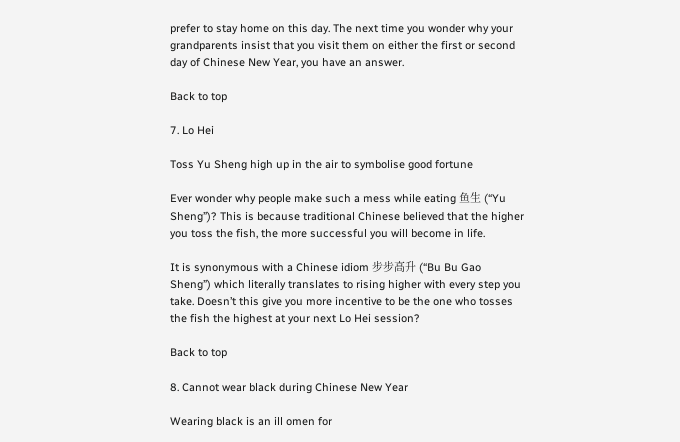prefer to stay home on this day. The next time you wonder why your grandparents insist that you visit them on either the first or second day of Chinese New Year, you have an answer.

Back to top

7. Lo Hei

Toss Yu Sheng high up in the air to symbolise good fortune

Ever wonder why people make such a mess while eating 鱼生 (“Yu Sheng”)? This is because traditional Chinese believed that the higher you toss the fish, the more successful you will become in life.

It is synonymous with a Chinese idiom 步步高升 (“Bu Bu Gao Sheng”) which literally translates to rising higher with every step you take. Doesn’t this give you more incentive to be the one who tosses the fish the highest at your next Lo Hei session?

Back to top

8. Cannot wear black during Chinese New Year

Wearing black is an ill omen for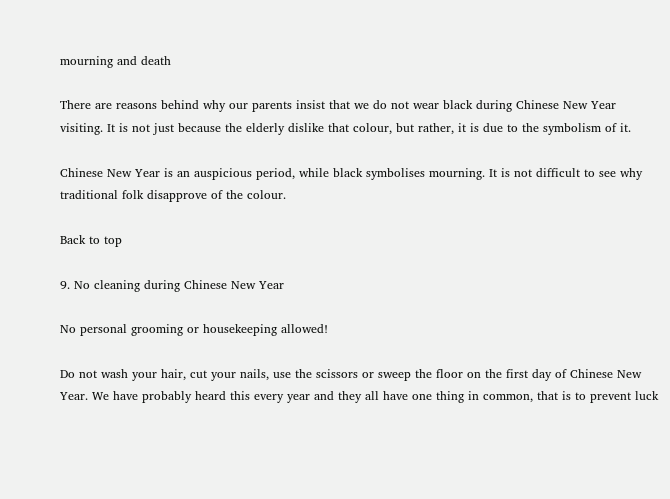mourning and death

There are reasons behind why our parents insist that we do not wear black during Chinese New Year visiting. It is not just because the elderly dislike that colour, but rather, it is due to the symbolism of it.

Chinese New Year is an auspicious period, while black symbolises mourning. It is not difficult to see why traditional folk disapprove of the colour.

Back to top

9. No cleaning during Chinese New Year

No personal grooming or housekeeping allowed!

Do not wash your hair, cut your nails, use the scissors or sweep the floor on the first day of Chinese New Year. We have probably heard this every year and they all have one thing in common, that is to prevent luck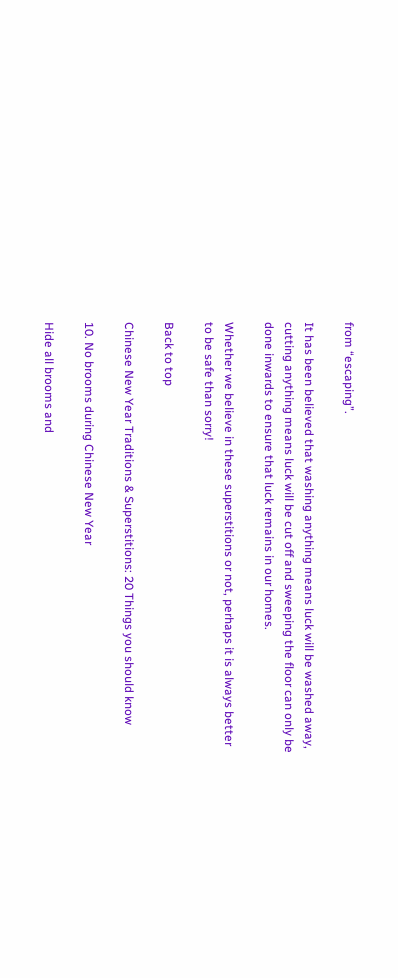from “escaping”.

It has been believed that washing anything means luck will be washed away, cutting anything means luck will be cut off and sweeping the floor can only be done inwards to ensure that luck remains in our homes.

Whether we believe in these superstitions or not, perhaps it is always better to be safe than sorry!

Back to top

Chinese New Year Traditions & Superstitions: 20 Things you should know

10. No brooms during Chinese New Year

Hide all brooms and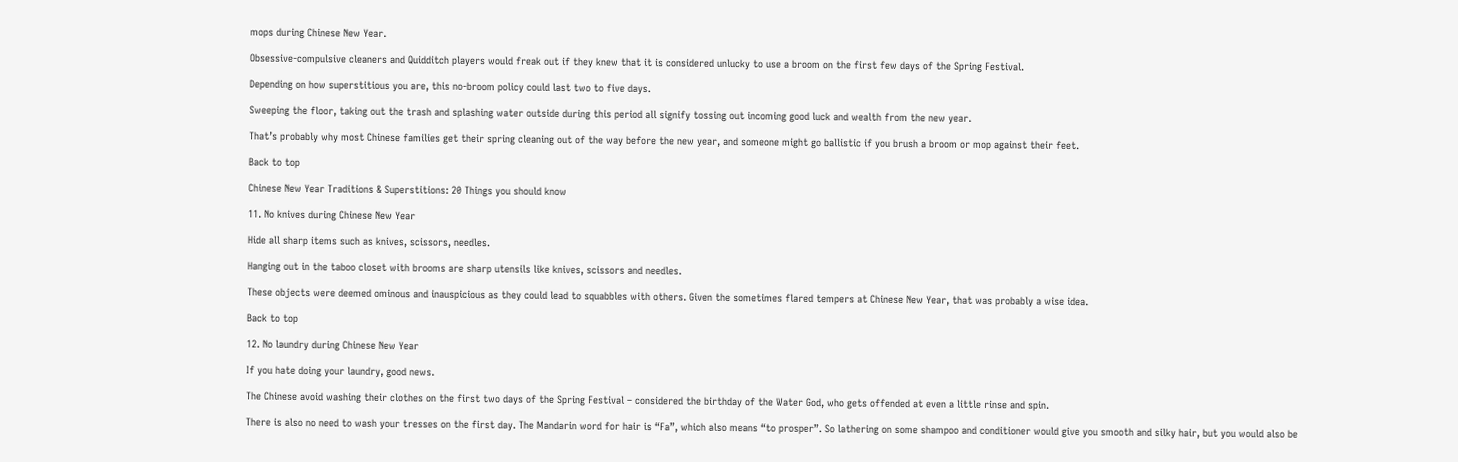mops during Chinese New Year.

Obsessive-compulsive cleaners and Quidditch players would freak out if they knew that it is considered unlucky to use a broom on the first few days of the Spring Festival.

Depending on how superstitious you are, this no-broom policy could last two to five days.

Sweeping the floor, taking out the trash and splashing water outside during this period all signify tossing out incoming good luck and wealth from the new year.

That’s probably why most Chinese families get their spring cleaning out of the way before the new year, and someone might go ballistic if you brush a broom or mop against their feet.

Back to top

Chinese New Year Traditions & Superstitions: 20 Things you should know

11. No knives during Chinese New Year

Hide all sharp items such as knives, scissors, needles.

Hanging out in the taboo closet with brooms are sharp utensils like knives, scissors and needles.

These objects were deemed ominous and inauspicious as they could lead to squabbles with others. Given the sometimes flared tempers at Chinese New Year, that was probably a wise idea.

Back to top

12. No laundry during Chinese New Year

If you hate doing your laundry, good news.

The Chinese avoid washing their clothes on the first two days of the Spring Festival – considered the birthday of the Water God, who gets offended at even a little rinse and spin.

There is also no need to wash your tresses on the first day. The Mandarin word for hair is “Fa”, which also means “to prosper”. So lathering on some shampoo and conditioner would give you smooth and silky hair, but you would also be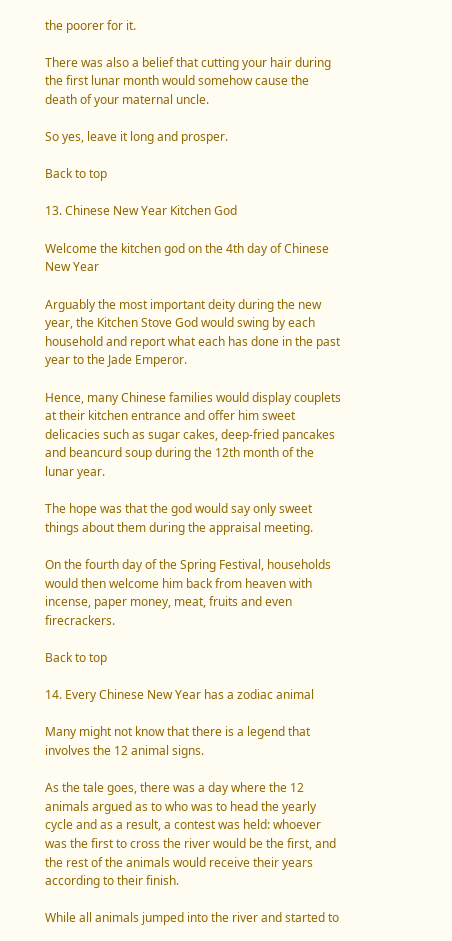the poorer for it.

There was also a belief that cutting your hair during the first lunar month would somehow cause the death of your maternal uncle.

So yes, leave it long and prosper.

Back to top

13. Chinese New Year Kitchen God

Welcome the kitchen god on the 4th day of Chinese New Year

Arguably the most important deity during the new year, the Kitchen Stove God would swing by each household and report what each has done in the past year to the Jade Emperor.

Hence, many Chinese families would display couplets at their kitchen entrance and offer him sweet delicacies such as sugar cakes, deep-fried pancakes and beancurd soup during the 12th month of the lunar year.

The hope was that the god would say only sweet things about them during the appraisal meeting.

On the fourth day of the Spring Festival, households would then welcome him back from heaven with incense, paper money, meat, fruits and even firecrackers.

Back to top

14. Every Chinese New Year has a zodiac animal

Many might not know that there is a legend that involves the 12 animal signs.

As the tale goes, there was a day where the 12 animals argued as to who was to head the yearly cycle and as a result, a contest was held: whoever was the first to cross the river would be the first, and the rest of the animals would receive their years according to their finish.

While all animals jumped into the river and started to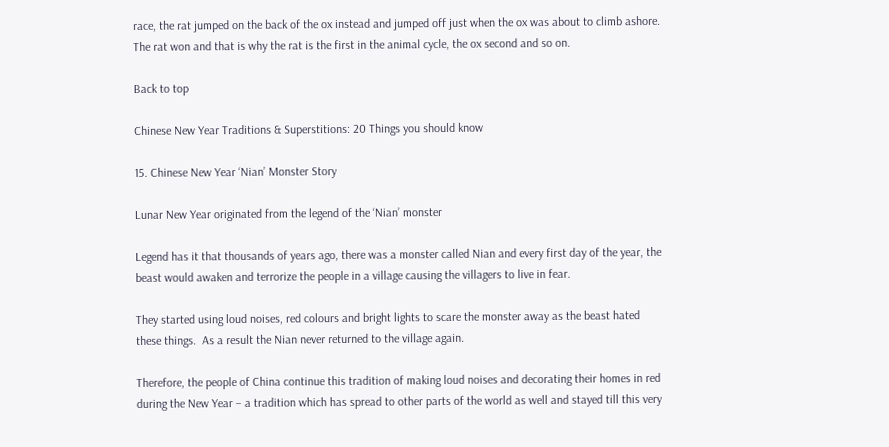race, the rat jumped on the back of the ox instead and jumped off just when the ox was about to climb ashore. The rat won and that is why the rat is the first in the animal cycle, the ox second and so on.

Back to top

Chinese New Year Traditions & Superstitions: 20 Things you should know

15. Chinese New Year ‘Nian’ Monster Story

Lunar New Year originated from the legend of the ‘Nian’ monster

Legend has it that thousands of years ago, there was a monster called Nian and every first day of the year, the beast would awaken and terrorize the people in a village causing the villagers to live in fear.

They started using loud noises, red colours and bright lights to scare the monster away as the beast hated these things.  As a result the Nian never returned to the village again.

Therefore, the people of China continue this tradition of making loud noises and decorating their homes in red during the New Year – a tradition which has spread to other parts of the world as well and stayed till this very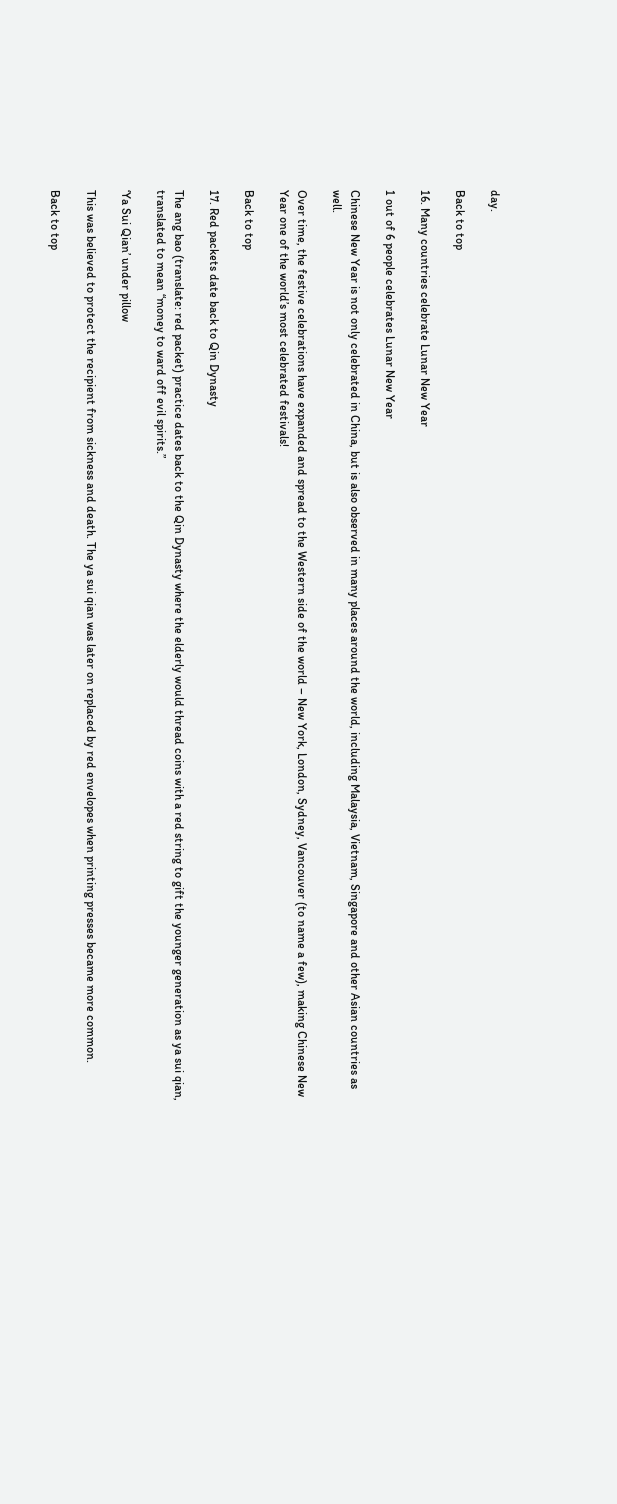day.

Back to top

16. Many countries celebrate Lunar New Year

1 out of 6 people celebrates Lunar New Year

Chinese New Year is not only celebrated in China, but is also observed in many places around the world, including Malaysia, Vietnam, Singapore and other Asian countries as well.

Over time, the festive celebrations have expanded and spread to the Western side of the world – New York, London, Sydney, Vancouver (to name a few), making Chinese New Year one of the world’s most celebrated festivals!

Back to top

17. Red packets date back to Qin Dynasty

The ang bao (translate: red packet) practice dates back to the Qin Dynasty where the elderly would thread coins with a red string to gift the younger generation as ya sui qian, translated to mean “money to ward off evil spirits.”

‘Ya Sui Qian’ under pillow

This was believed to protect the recipient from sickness and death. The ya sui qian was later on replaced by red envelopes when printing presses became more common.

Back to top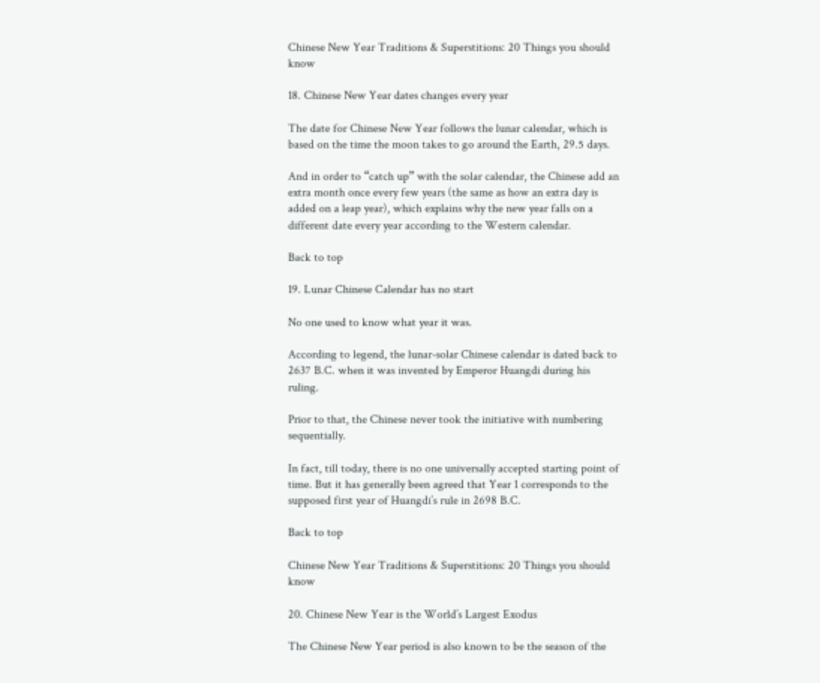Chinese New Year Traditions & Superstitions: 20 Things you should know

18. Chinese New Year dates changes every year

The date for Chinese New Year follows the lunar calendar, which is based on the time the moon takes to go around the Earth, 29.5 days.

And in order to “catch up” with the solar calendar, the Chinese add an extra month once every few years (the same as how an extra day is added on a leap year), which explains why the new year falls on a different date every year according to the Western calendar.

Back to top

19. Lunar Chinese Calendar has no start

No one used to know what year it was.

According to legend, the lunar-solar Chinese calendar is dated back to 2637 B.C. when it was invented by Emperor Huangdi during his ruling.

Prior to that, the Chinese never took the initiative with numbering sequentially.

In fact, till today, there is no one universally accepted starting point of time. But it has generally been agreed that Year 1 corresponds to the supposed first year of Huangdi’s rule in 2698 B.C.

Back to top

Chinese New Year Traditions & Superstitions: 20 Things you should know

20. Chinese New Year is the World’s Largest Exodus

The Chinese New Year period is also known to be the season of the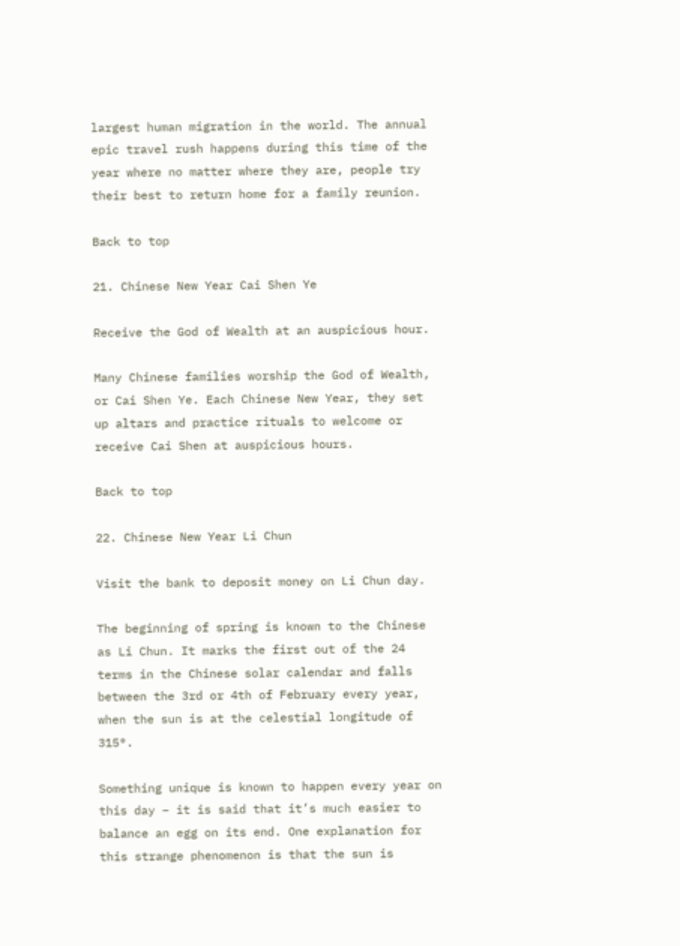largest human migration in the world. The annual epic travel rush happens during this time of the year where no matter where they are, people try their best to return home for a family reunion.

Back to top

21. Chinese New Year Cai Shen Ye

Receive the God of Wealth at an auspicious hour.

Many Chinese families worship the God of Wealth, or Cai Shen Ye. Each Chinese New Year, they set up altars and practice rituals to welcome or receive Cai Shen at auspicious hours.

Back to top

22. Chinese New Year Li Chun

Visit the bank to deposit money on Li Chun day.

The beginning of spring is known to the Chinese as Li Chun. It marks the first out of the 24 terms in the Chinese solar calendar and falls between the 3rd or 4th of February every year, when the sun is at the celestial longitude of 315°.

Something unique is known to happen every year on this day – it is said that it’s much easier to balance an egg on its end. One explanation for this strange phenomenon is that the sun is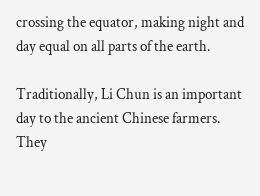crossing the equator, making night and day equal on all parts of the earth.

Traditionally, Li Chun is an important day to the ancient Chinese farmers. They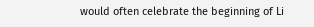would often celebrate the beginning of Li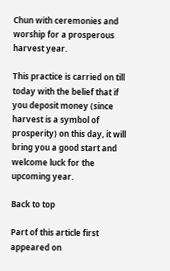Chun with ceremonies and worship for a prosperous harvest year.

This practice is carried on till today with the belief that if you deposit money (since harvest is a symbol of prosperity) on this day, it will bring you a good start and welcome luck for the upcoming year.

Back to top

Part of this article first appeared on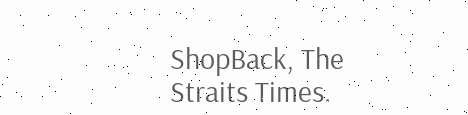ShopBack, The Straits Times.